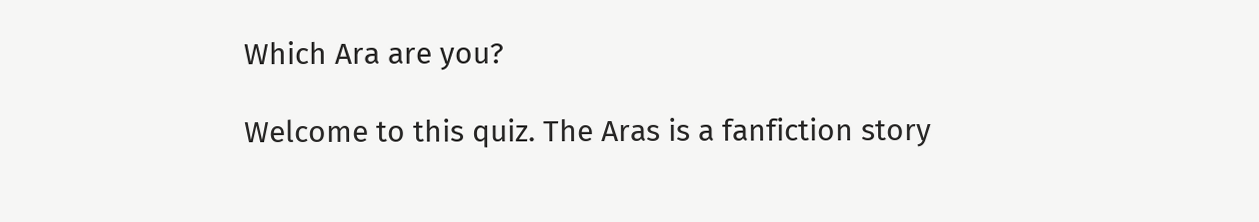Which Ara are you?

Welcome to this quiz. The Aras is a fanfiction story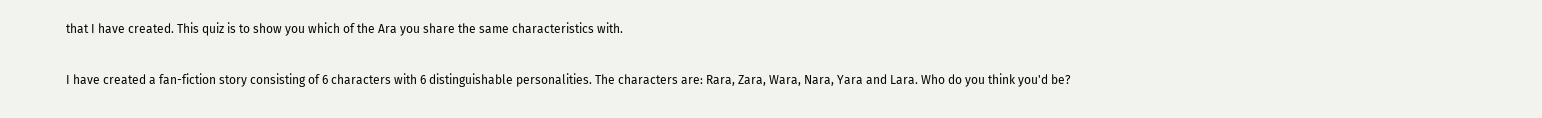that I have created. This quiz is to show you which of the Ara you share the same characteristics with.

I have created a fan-fiction story consisting of 6 characters with 6 distinguishable personalities. The characters are: Rara, Zara, Wara, Nara, Yara and Lara. Who do you think you'd be?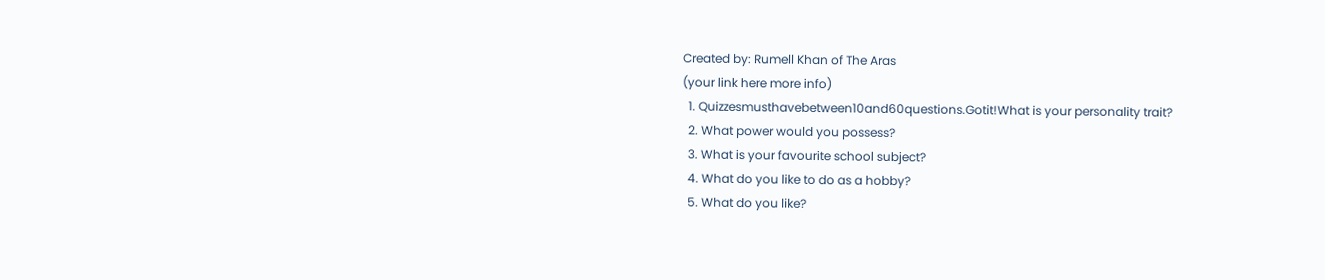Created by: Rumell Khan of The Aras
(your link here more info)
  1. Quizzesmusthavebetween10and60questions.Gotit!What is your personality trait?
  2. What power would you possess?
  3. What is your favourite school subject?
  4. What do you like to do as a hobby?
  5. What do you like?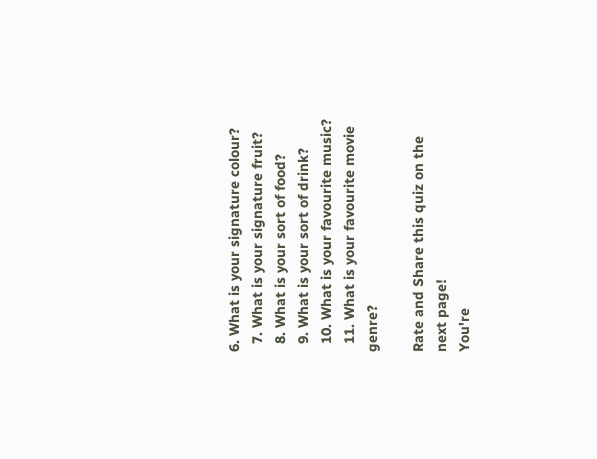6. What is your signature colour?
  7. What is your signature fruit?
  8. What is your sort of food?
  9. What is your sort of drink?
  10. What is your favourite music?
  11. What is your favourite movie genre?

Rate and Share this quiz on the next page!
You're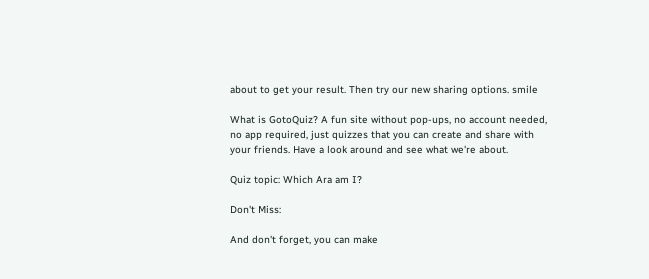about to get your result. Then try our new sharing options. smile

What is GotoQuiz? A fun site without pop-ups, no account needed, no app required, just quizzes that you can create and share with your friends. Have a look around and see what we're about.

Quiz topic: Which Ara am I?

Don't Miss:

And don't forget, you can make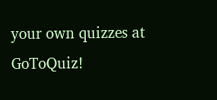your own quizzes at GoToQuiz!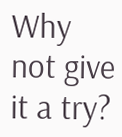Why not give it a try?